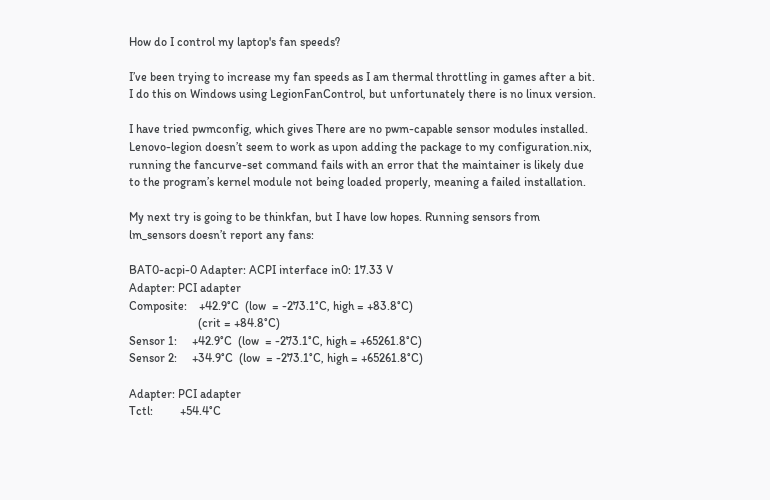How do I control my laptop's fan speeds?

I’ve been trying to increase my fan speeds as I am thermal throttling in games after a bit. I do this on Windows using LegionFanControl, but unfortunately there is no linux version.

I have tried pwmconfig, which gives There are no pwm-capable sensor modules installed. Lenovo-legion doesn’t seem to work as upon adding the package to my configuration.nix, running the fancurve-set command fails with an error that the maintainer is likely due to the program’s kernel module not being loaded properly, meaning a failed installation.

My next try is going to be thinkfan, but I have low hopes. Running sensors from lm_sensors doesn’t report any fans:

BAT0-acpi-0 Adapter: ACPI interface in0: 17.33 V
Adapter: PCI adapter
Composite:    +42.9°C  (low  = -273.1°C, high = +83.8°C)
                       (crit = +84.8°C)
Sensor 1:     +42.9°C  (low  = -273.1°C, high = +65261.8°C)
Sensor 2:     +34.9°C  (low  = -273.1°C, high = +65261.8°C)

Adapter: PCI adapter
Tctl:         +54.4°C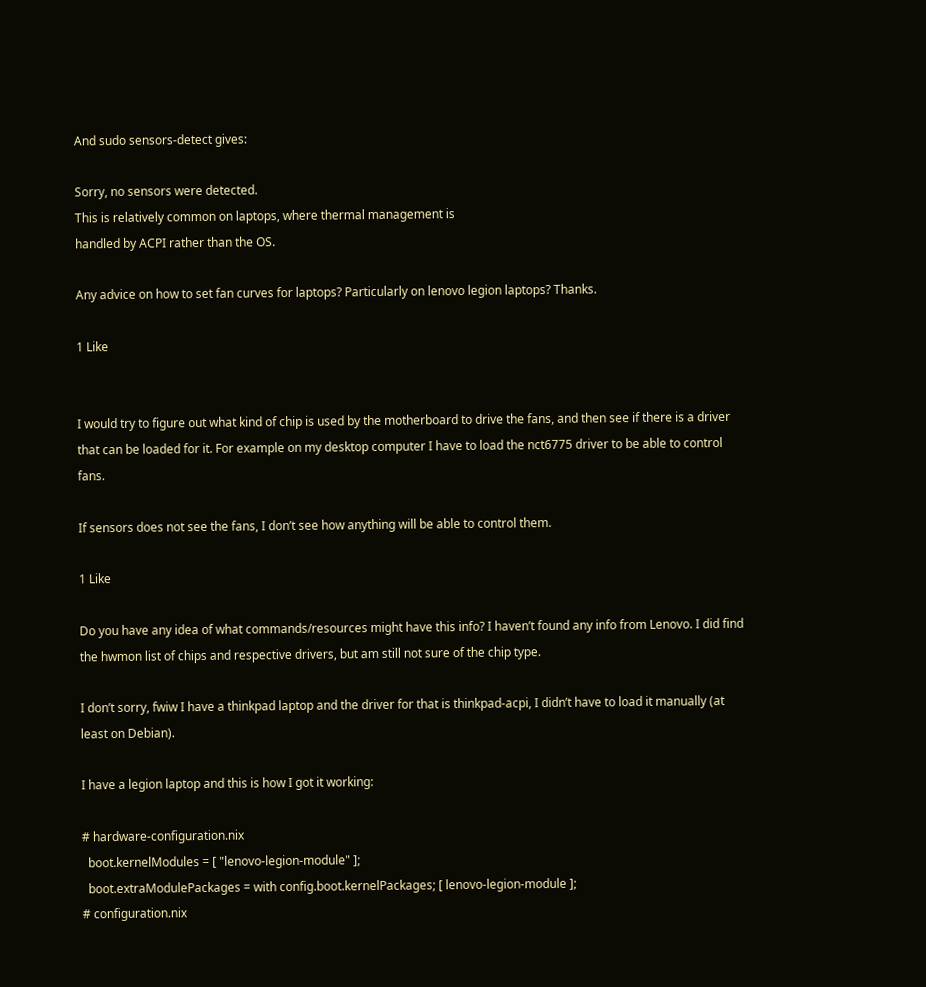And sudo sensors-detect gives:

Sorry, no sensors were detected.
This is relatively common on laptops, where thermal management is
handled by ACPI rather than the OS.

Any advice on how to set fan curves for laptops? Particularly on lenovo legion laptops? Thanks.

1 Like


I would try to figure out what kind of chip is used by the motherboard to drive the fans, and then see if there is a driver that can be loaded for it. For example on my desktop computer I have to load the nct6775 driver to be able to control fans.

If sensors does not see the fans, I don’t see how anything will be able to control them.

1 Like

Do you have any idea of what commands/resources might have this info? I haven’t found any info from Lenovo. I did find the hwmon list of chips and respective drivers, but am still not sure of the chip type.

I don’t sorry, fwiw I have a thinkpad laptop and the driver for that is thinkpad-acpi, I didn’t have to load it manually (at least on Debian).

I have a legion laptop and this is how I got it working:

# hardware-configuration.nix
  boot.kernelModules = [ "lenovo-legion-module" ];
  boot.extraModulePackages = with config.boot.kernelPackages; [ lenovo-legion-module ];
# configuration.nix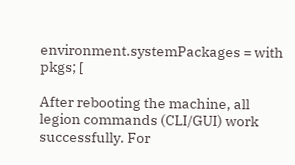environment.systemPackages = with pkgs; [

After rebooting the machine, all legion commands (CLI/GUI) work successfully. For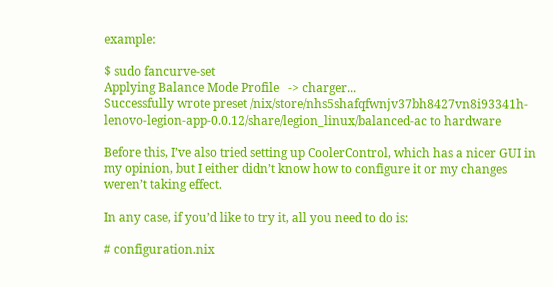example:

$ sudo fancurve-set
Applying Balance Mode Profile   -> charger...
Successfully wrote preset /nix/store/nhs5shafqfwnjv37bh8427vn8i93341h-lenovo-legion-app-0.0.12/share/legion_linux/balanced-ac to hardware

Before this, I’ve also tried setting up CoolerControl, which has a nicer GUI in my opinion, but I either didn’t know how to configure it or my changes weren’t taking effect.

In any case, if you’d like to try it, all you need to do is:

# configuration.nix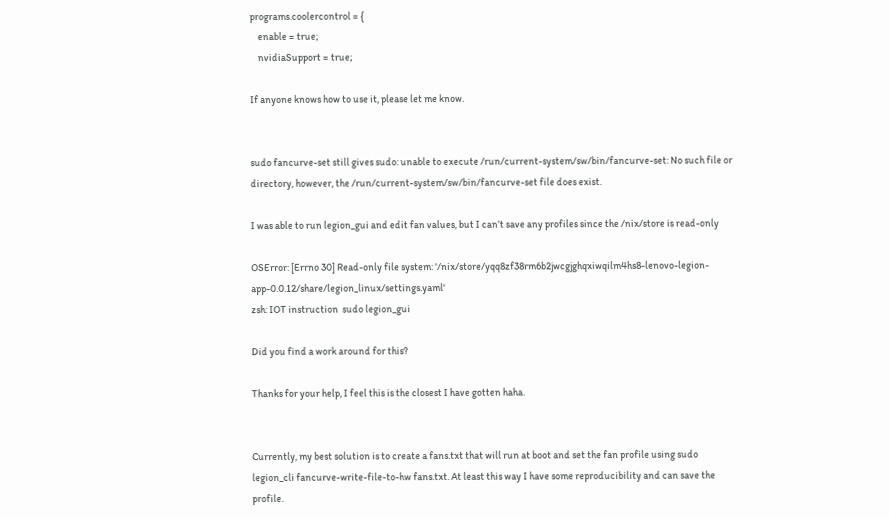programs.coolercontrol = {
    enable = true;
    nvidiaSupport = true;

If anyone knows how to use it, please let me know.


sudo fancurve-set still gives sudo: unable to execute /run/current-system/sw/bin/fancurve-set: No such file or directory, however, the /run/current-system/sw/bin/fancurve-set file does exist.

I was able to run legion_gui and edit fan values, but I can’t save any profiles since the /nix/store is read-only

OSError: [Errno 30] Read-only file system: '/nix/store/yqq8zf38rm6b2jwcgjghqxiwqilm4hs8-lenovo-legion-app-0.0.12/share/legion_linux/settings.yaml'
zsh: IOT instruction  sudo legion_gui

Did you find a work around for this?

Thanks for your help, I feel this is the closest I have gotten haha.


Currently, my best solution is to create a fans.txt that will run at boot and set the fan profile using sudo legion_cli fancurve-write-file-to-hw fans.txt. At least this way I have some reproducibility and can save the profile.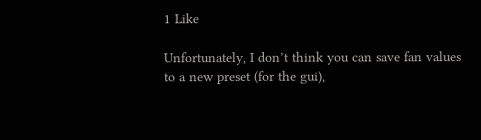1 Like

Unfortunately, I don’t think you can save fan values to a new preset (for the gui),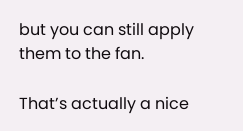but you can still apply them to the fan.

That’s actually a nice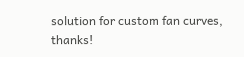solution for custom fan curves, thanks!